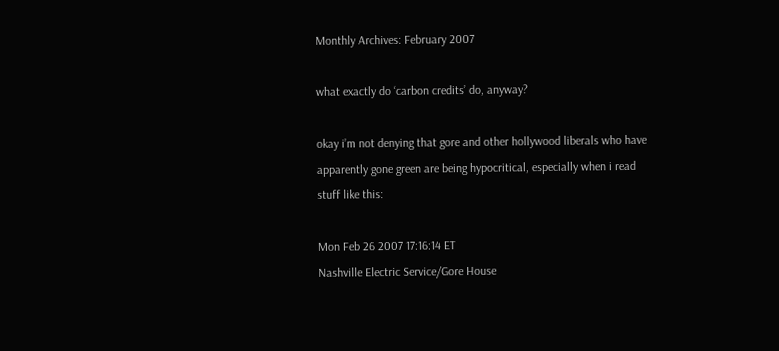Monthly Archives: February 2007

what exactly do ‘carbon credits’ do, anyway?

okay i’m not denying that gore and other hollywood liberals who have apparently gone green are being hypocritical, especially when i read stuff like this:

Mon Feb 26 2007 17:16:14 ET
Nashville Electric Service/Gore House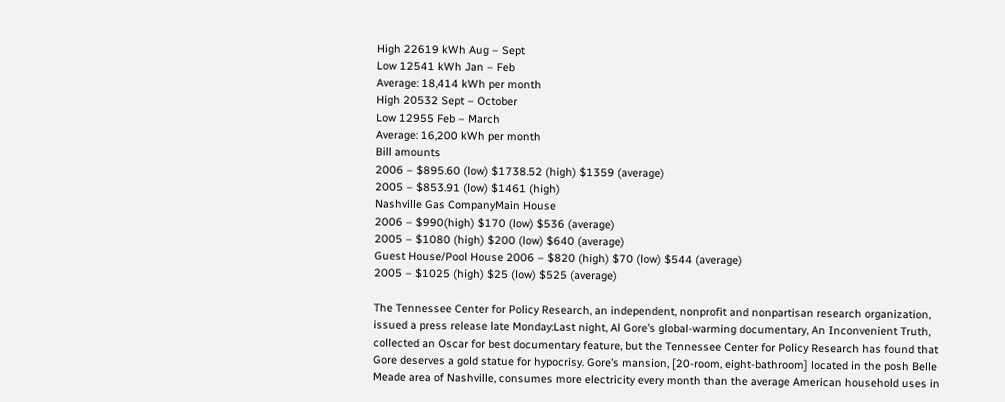High 22619 kWh Aug – Sept
Low 12541 kWh Jan – Feb
Average: 18,414 kWh per month
High 20532 Sept – October
Low 12955 Feb – March
Average: 16,200 kWh per month
Bill amounts
2006 – $895.60 (low) $1738.52 (high) $1359 (average)
2005 – $853.91 (low) $1461 (high)
Nashville Gas CompanyMain House
2006 – $990(high) $170 (low) $536 (average)
2005 – $1080 (high) $200 (low) $640 (average)
Guest House/Pool House 2006 – $820 (high) $70 (low) $544 (average)
2005 – $1025 (high) $25 (low) $525 (average)

The Tennessee Center for Policy Research, an independent, nonprofit and nonpartisan research organization, issued a press release late Monday:Last night, Al Gore’s global-warming documentary, An Inconvenient Truth, collected an Oscar for best documentary feature, but the Tennessee Center for Policy Research has found that Gore deserves a gold statue for hypocrisy. Gore’s mansion, [20-room, eight-bathroom] located in the posh Belle Meade area of Nashville, consumes more electricity every month than the average American household uses in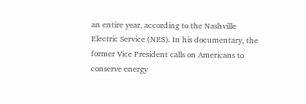an entire year, according to the Nashville Electric Service (NES). In his documentary, the former Vice President calls on Americans to conserve energy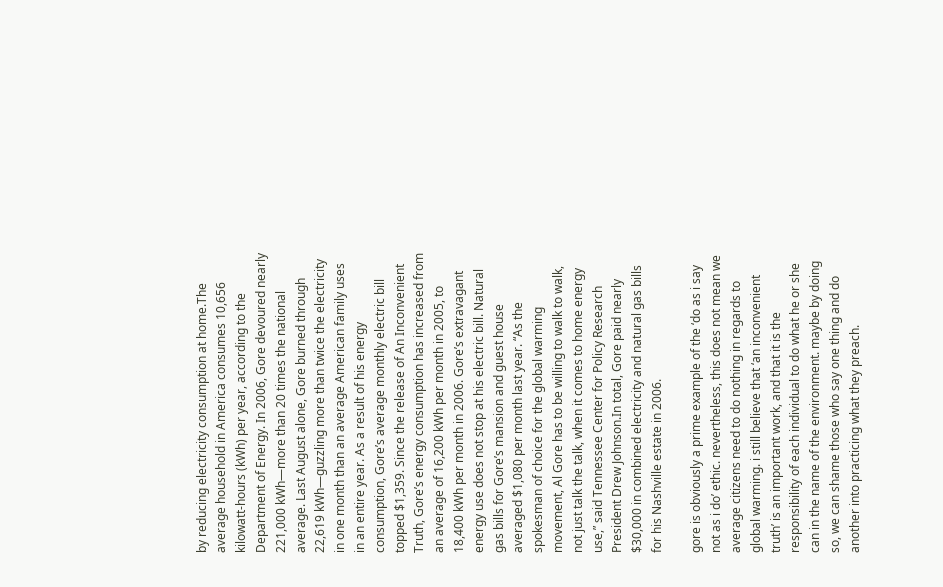by reducing electricity consumption at home.The average household in America consumes 10,656 kilowatt-hours (kWh) per year, according to the Department of Energy. In 2006, Gore devoured nearly 221,000 kWh—more than 20 times the national average. Last August alone, Gore burned through 22,619 kWh—guzzling more than twice the electricity in one month than an average American family uses in an entire year. As a result of his energy consumption, Gore’s average monthly electric bill topped $1,359. Since the release of An Inconvenient Truth, Gore’s energy consumption has increased from an average of 16,200 kWh per month in 2005, to 18,400 kWh per month in 2006. Gore’s extravagant energy use does not stop at his electric bill. Natural gas bills for Gore’s mansion and guest house averaged $1,080 per month last year. “As the spokesman of choice for the global warming movement, Al Gore has to be willing to walk to walk, not just talk the talk, when it comes to home energy use,” said Tennessee Center for Policy Research President Drew Johnson.In total, Gore paid nearly $30,000 in combined electricity and natural gas bills for his Nashville estate in 2006.

gore is obviously a prime example of the ‘do as i say not as i do’ ethic. nevertheless, this does not mean we average citizens need to do nothing in regards to global warming. i still believe that ‘an inconvenient truth’ is an important work, and that it is the responsibility of each individual to do what he or she can in the name of the environment. maybe by doing so, we can shame those who say one thing and do another into practicing what they preach.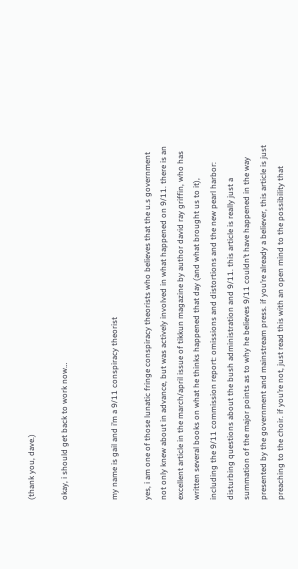(thank you, dave.)

okay, i should get back to work now…


my name is gail and i’m a 9/11 conspiracy theorist

yes, i am one of those lunatic fringe conspiracy theorists who believes that the u.s government not only knew about in advance, but was actively involved in what happened on 9/11. there is an excellent article in the march/april issue of tikkun magazine by author david ray griffin, who has written several books on what he thinks happened that day (and what brought us to it), including the 9/11 commission report: omissions and distortions and the new pearl harbor: disturbing questions about the bush administration and 9/11. this article is really just a summation of the major points as to why he believes 9/11 couldn’t have happened in the way presented by the government and mainstream press. if you’re already a believer, this article is just preaching to the choir. if you’re not, just read this with an open mind to the possibility that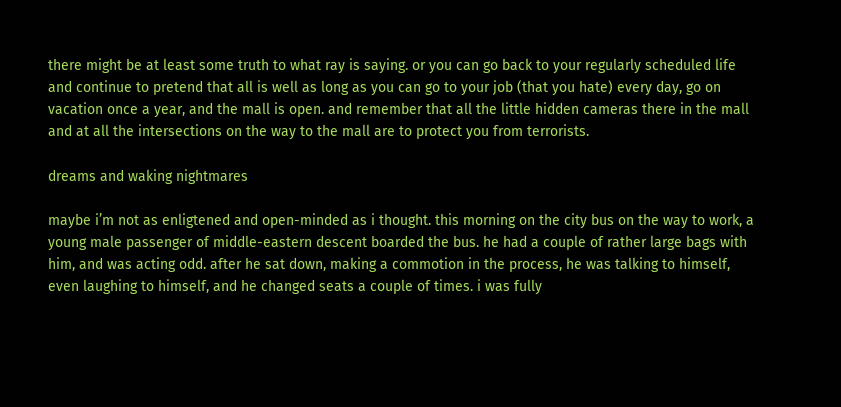there might be at least some truth to what ray is saying. or you can go back to your regularly scheduled life and continue to pretend that all is well as long as you can go to your job (that you hate) every day, go on vacation once a year, and the mall is open. and remember that all the little hidden cameras there in the mall and at all the intersections on the way to the mall are to protect you from terrorists.

dreams and waking nightmares

maybe i’m not as enligtened and open-minded as i thought. this morning on the city bus on the way to work, a young male passenger of middle-eastern descent boarded the bus. he had a couple of rather large bags with him, and was acting odd. after he sat down, making a commotion in the process, he was talking to himself, even laughing to himself, and he changed seats a couple of times. i was fully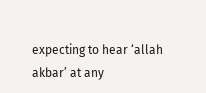expecting to hear ‘allah akbar’ at any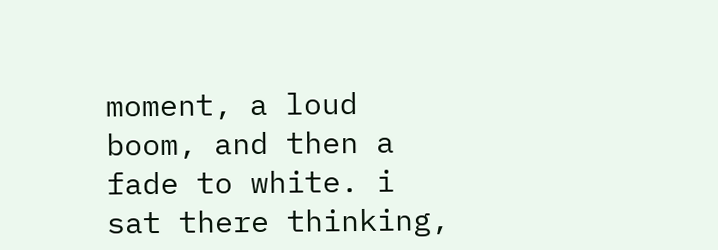moment, a loud boom, and then a fade to white. i sat there thinking,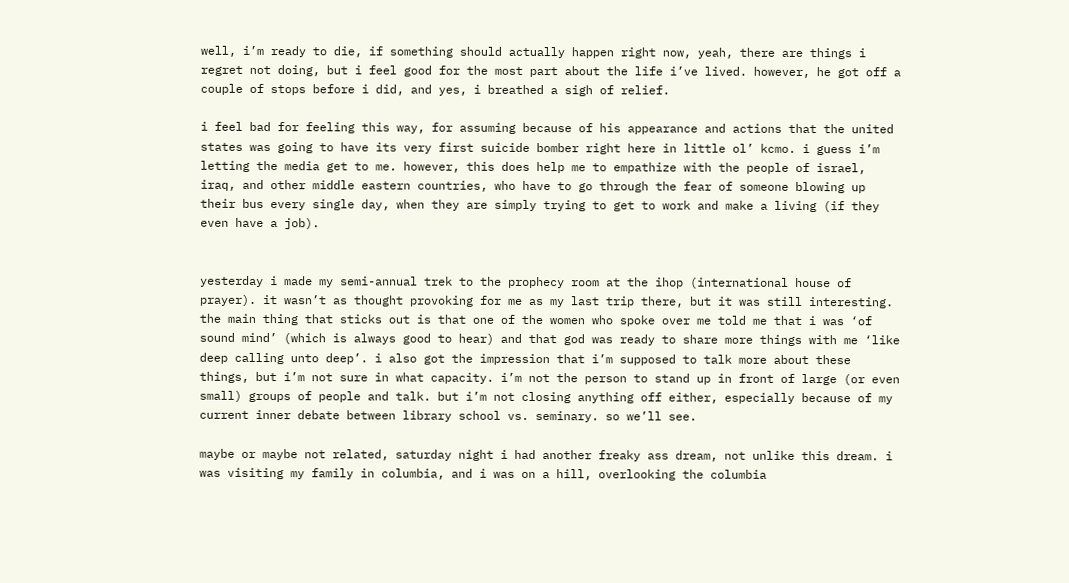well, i’m ready to die, if something should actually happen right now, yeah, there are things i regret not doing, but i feel good for the most part about the life i’ve lived. however, he got off a couple of stops before i did, and yes, i breathed a sigh of relief.

i feel bad for feeling this way, for assuming because of his appearance and actions that the united states was going to have its very first suicide bomber right here in little ol’ kcmo. i guess i’m letting the media get to me. however, this does help me to empathize with the people of israel, iraq, and other middle eastern countries, who have to go through the fear of someone blowing up their bus every single day, when they are simply trying to get to work and make a living (if they even have a job).


yesterday i made my semi-annual trek to the prophecy room at the ihop (international house of prayer). it wasn’t as thought provoking for me as my last trip there, but it was still interesting. the main thing that sticks out is that one of the women who spoke over me told me that i was ‘of sound mind’ (which is always good to hear) and that god was ready to share more things with me ‘like deep calling unto deep’. i also got the impression that i’m supposed to talk more about these things, but i’m not sure in what capacity. i’m not the person to stand up in front of large (or even small) groups of people and talk. but i’m not closing anything off either, especially because of my current inner debate between library school vs. seminary. so we’ll see.

maybe or maybe not related, saturday night i had another freaky ass dream, not unlike this dream. i was visiting my family in columbia, and i was on a hill, overlooking the columbia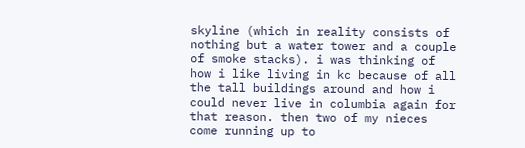skyline (which in reality consists of nothing but a water tower and a couple of smoke stacks). i was thinking of how i like living in kc because of all the tall buildings around and how i could never live in columbia again for that reason. then two of my nieces come running up to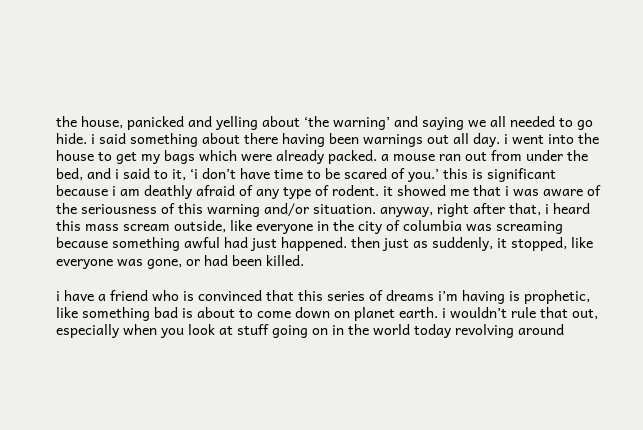the house, panicked and yelling about ‘the warning’ and saying we all needed to go hide. i said something about there having been warnings out all day. i went into the house to get my bags which were already packed. a mouse ran out from under the bed, and i said to it, ‘i don’t have time to be scared of you.’ this is significant because i am deathly afraid of any type of rodent. it showed me that i was aware of the seriousness of this warning and/or situation. anyway, right after that, i heard this mass scream outside, like everyone in the city of columbia was screaming because something awful had just happened. then just as suddenly, it stopped, like everyone was gone, or had been killed.

i have a friend who is convinced that this series of dreams i’m having is prophetic, like something bad is about to come down on planet earth. i wouldn’t rule that out, especially when you look at stuff going on in the world today revolving around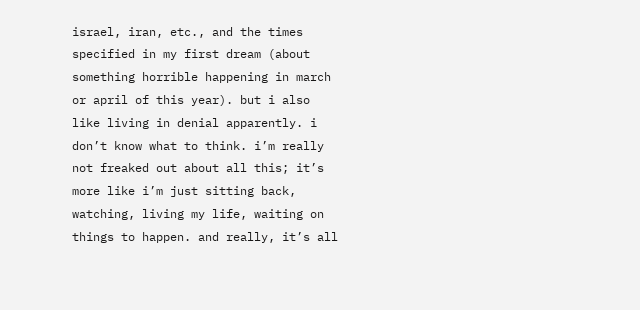israel, iran, etc., and the times specified in my first dream (about something horrible happening in march or april of this year). but i also like living in denial apparently. i don’t know what to think. i’m really not freaked out about all this; it’s more like i’m just sitting back, watching, living my life, waiting on things to happen. and really, it’s all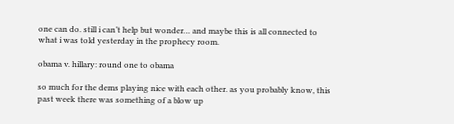one can do. still i can’t help but wonder… and maybe this is all connected to what i was told yesterday in the prophecy room.

obama v. hillary: round one to obama

so much for the dems playing nice with each other. as you probably know, this past week there was something of a blow up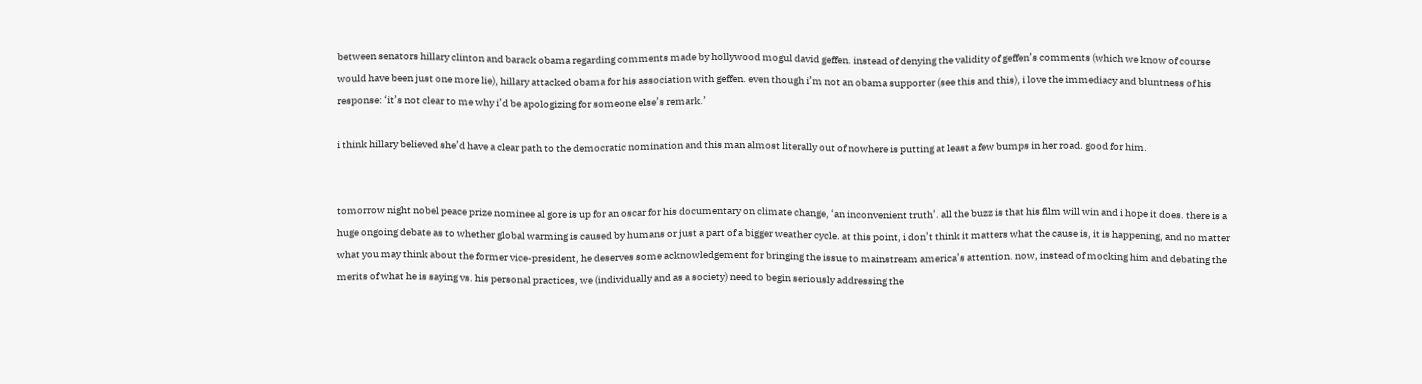between senators hillary clinton and barack obama regarding comments made by hollywood mogul david geffen. instead of denying the validity of geffen’s comments (which we know of course would have been just one more lie), hillary attacked obama for his association with geffen. even though i’m not an obama supporter (see this and this), i love the immediacy and bluntness of his response: ‘it’s not clear to me why i’d be apologizing for someone else’s remark.’

i think hillary believed she’d have a clear path to the democratic nomination and this man almost literally out of nowhere is putting at least a few bumps in her road. good for him.


tomorrow night nobel peace prize nominee al gore is up for an oscar for his documentary on climate change, ‘an inconvenient truth’. all the buzz is that his film will win and i hope it does. there is a huge ongoing debate as to whether global warming is caused by humans or just a part of a bigger weather cycle. at this point, i don’t think it matters what the cause is, it is happening, and no matter what you may think about the former vice-president, he deserves some acknowledgement for bringing the issue to mainstream america’s attention. now, instead of mocking him and debating the merits of what he is saying vs. his personal practices, we (individually and as a society) need to begin seriously addressing the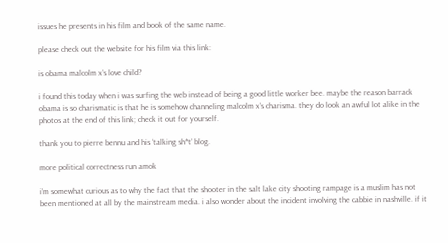issues he presents in his film and book of the same name.

please check out the website for his film via this link:

is obama malcolm x’s love child?

i found this today when i was surfing the web instead of being a good little worker bee. maybe the reason barrack obama is so charismatic is that he is somehow channeling malcolm x’s charisma. they do look an awful lot alike in the photos at the end of this link; check it out for yourself.

thank you to pierre bennu and his ‘talking sh*t’ blog.

more political correctness run amok

i’m somewhat curious as to why the fact that the shooter in the salt lake city shooting rampage is a muslim has not been mentioned at all by the mainstream media. i also wonder about the incident involving the cabbie in nashville. if it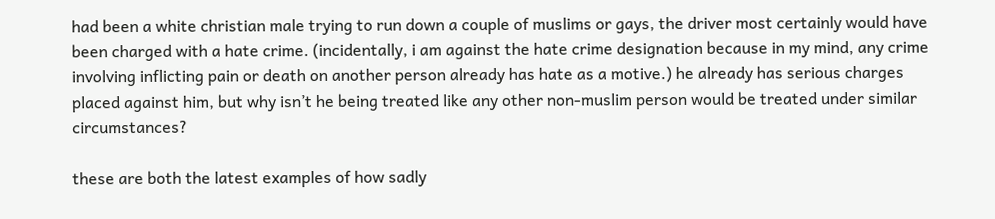had been a white christian male trying to run down a couple of muslims or gays, the driver most certainly would have been charged with a hate crime. (incidentally, i am against the hate crime designation because in my mind, any crime involving inflicting pain or death on another person already has hate as a motive.) he already has serious charges placed against him, but why isn’t he being treated like any other non-muslim person would be treated under similar circumstances?

these are both the latest examples of how sadly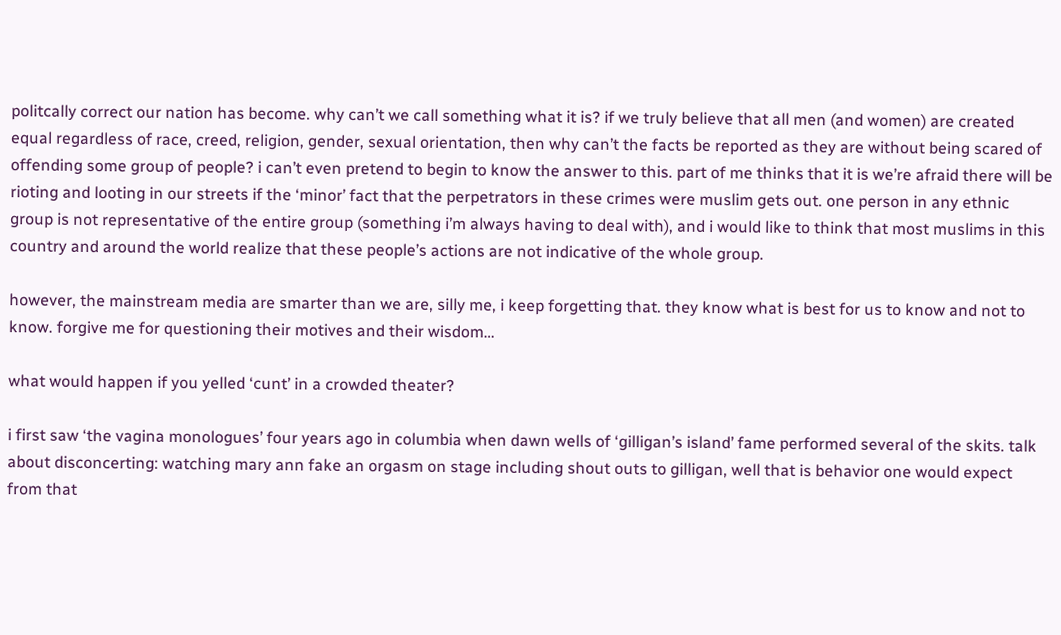politcally correct our nation has become. why can’t we call something what it is? if we truly believe that all men (and women) are created equal regardless of race, creed, religion, gender, sexual orientation, then why can’t the facts be reported as they are without being scared of offending some group of people? i can’t even pretend to begin to know the answer to this. part of me thinks that it is we’re afraid there will be rioting and looting in our streets if the ‘minor’ fact that the perpetrators in these crimes were muslim gets out. one person in any ethnic group is not representative of the entire group (something i’m always having to deal with), and i would like to think that most muslims in this country and around the world realize that these people’s actions are not indicative of the whole group.

however, the mainstream media are smarter than we are, silly me, i keep forgetting that. they know what is best for us to know and not to know. forgive me for questioning their motives and their wisdom…

what would happen if you yelled ‘cunt’ in a crowded theater?

i first saw ‘the vagina monologues’ four years ago in columbia when dawn wells of ‘gilligan’s island’ fame performed several of the skits. talk about disconcerting: watching mary ann fake an orgasm on stage including shout outs to gilligan, well that is behavior one would expect from that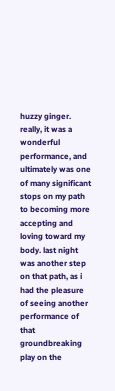huzzy ginger. really, it was a wonderful performance, and ultimately was one of many significant stops on my path to becoming more accepting and loving toward my body. last night was another step on that path, as i had the pleasure of seeing another performance of that groundbreaking play on the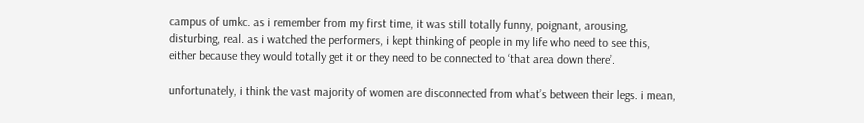campus of umkc. as i remember from my first time, it was still totally funny, poignant, arousing, disturbing, real. as i watched the performers, i kept thinking of people in my life who need to see this, either because they would totally get it or they need to be connected to ‘that area down there’.

unfortunately, i think the vast majority of women are disconnected from what’s between their legs. i mean,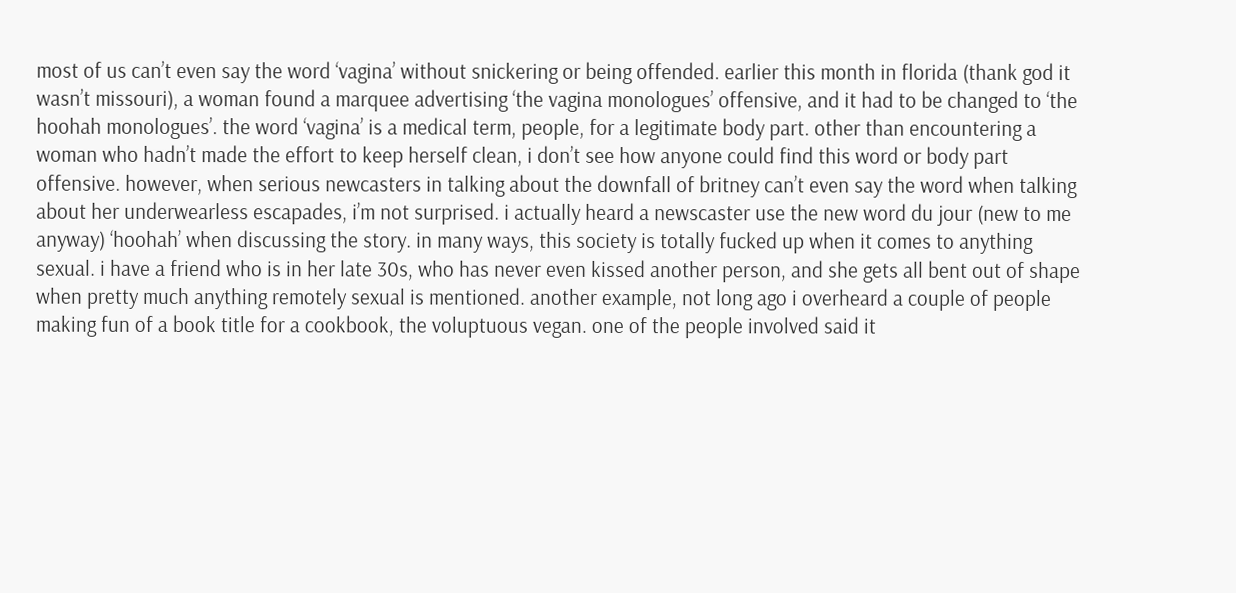most of us can’t even say the word ‘vagina’ without snickering or being offended. earlier this month in florida (thank god it wasn’t missouri), a woman found a marquee advertising ‘the vagina monologues’ offensive, and it had to be changed to ‘the hoohah monologues’. the word ‘vagina’ is a medical term, people, for a legitimate body part. other than encountering a woman who hadn’t made the effort to keep herself clean, i don’t see how anyone could find this word or body part offensive. however, when serious newcasters in talking about the downfall of britney can’t even say the word when talking about her underwearless escapades, i’m not surprised. i actually heard a newscaster use the new word du jour (new to me anyway) ‘hoohah’ when discussing the story. in many ways, this society is totally fucked up when it comes to anything sexual. i have a friend who is in her late 30s, who has never even kissed another person, and she gets all bent out of shape when pretty much anything remotely sexual is mentioned. another example, not long ago i overheard a couple of people making fun of a book title for a cookbook, the voluptuous vegan. one of the people involved said it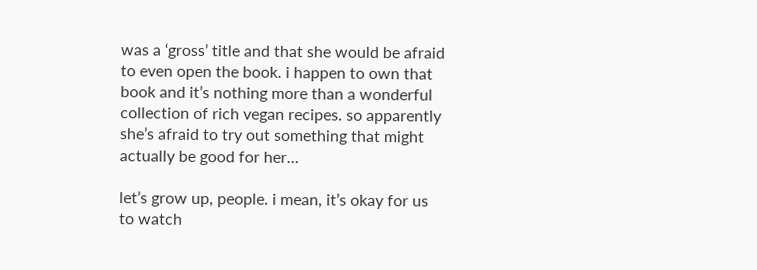was a ‘gross’ title and that she would be afraid to even open the book. i happen to own that book and it’s nothing more than a wonderful collection of rich vegan recipes. so apparently she’s afraid to try out something that might actually be good for her…

let’s grow up, people. i mean, it’s okay for us to watch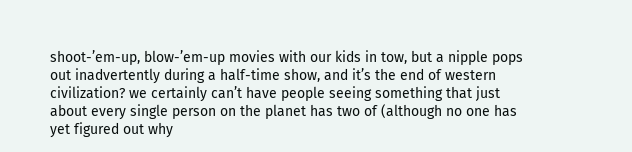shoot-’em-up, blow-’em-up movies with our kids in tow, but a nipple pops out inadvertently during a half-time show, and it’s the end of western civilization? we certainly can’t have people seeing something that just about every single person on the planet has two of (although no one has yet figured out why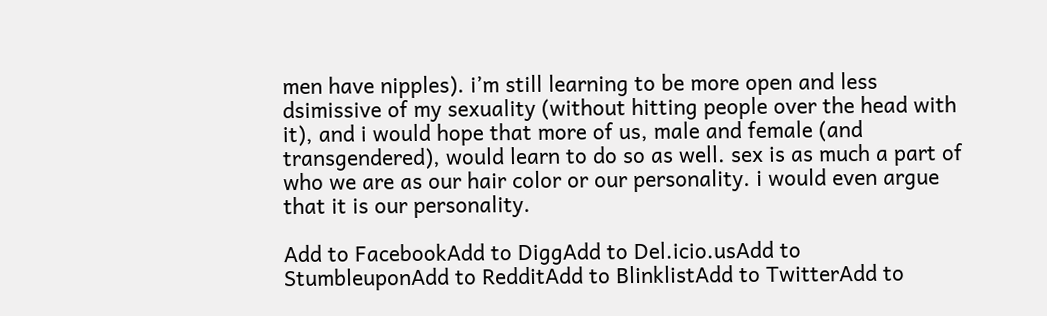men have nipples). i’m still learning to be more open and less dsimissive of my sexuality (without hitting people over the head with it), and i would hope that more of us, male and female (and transgendered), would learn to do so as well. sex is as much a part of who we are as our hair color or our personality. i would even argue that it is our personality.

Add to FacebookAdd to DiggAdd to Del.icio.usAdd to StumbleuponAdd to RedditAdd to BlinklistAdd to TwitterAdd to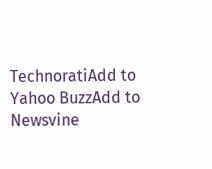TechnoratiAdd to Yahoo BuzzAdd to Newsvine